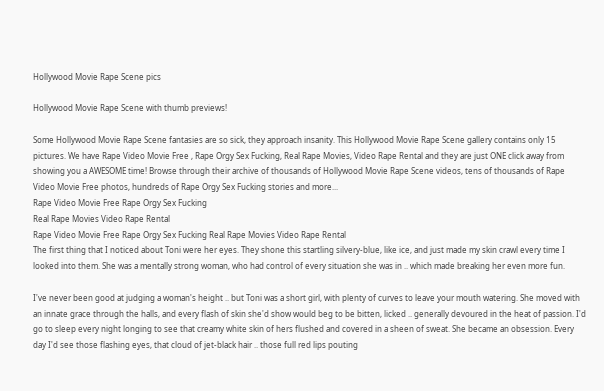Hollywood Movie Rape Scene pics

Hollywood Movie Rape Scene with thumb previews!

Some Hollywood Movie Rape Scene fantasies are so sick, they approach insanity. This Hollywood Movie Rape Scene gallery contains only 15 pictures. We have Rape Video Movie Free , Rape Orgy Sex Fucking, Real Rape Movies, Video Rape Rental and they are just ONE click away from showing you a AWESOME time! Browse through their archive of thousands of Hollywood Movie Rape Scene videos, tens of thousands of Rape Video Movie Free photos, hundreds of Rape Orgy Sex Fucking stories and more...
Rape Video Movie Free Rape Orgy Sex Fucking
Real Rape Movies Video Rape Rental
Rape Video Movie Free Rape Orgy Sex Fucking Real Rape Movies Video Rape Rental
The first thing that I noticed about Toni were her eyes. They shone this startling silvery-blue, like ice, and just made my skin crawl every time I looked into them. She was a mentally strong woman, who had control of every situation she was in .. which made breaking her even more fun.

I've never been good at judging a woman's height .. but Toni was a short girl, with plenty of curves to leave your mouth watering. She moved with an innate grace through the halls, and every flash of skin she'd show would beg to be bitten, licked .. generally devoured in the heat of passion. I'd go to sleep every night longing to see that creamy white skin of hers flushed and covered in a sheen of sweat. She became an obsession. Every day I'd see those flashing eyes, that cloud of jet-black hair .. those full red lips pouting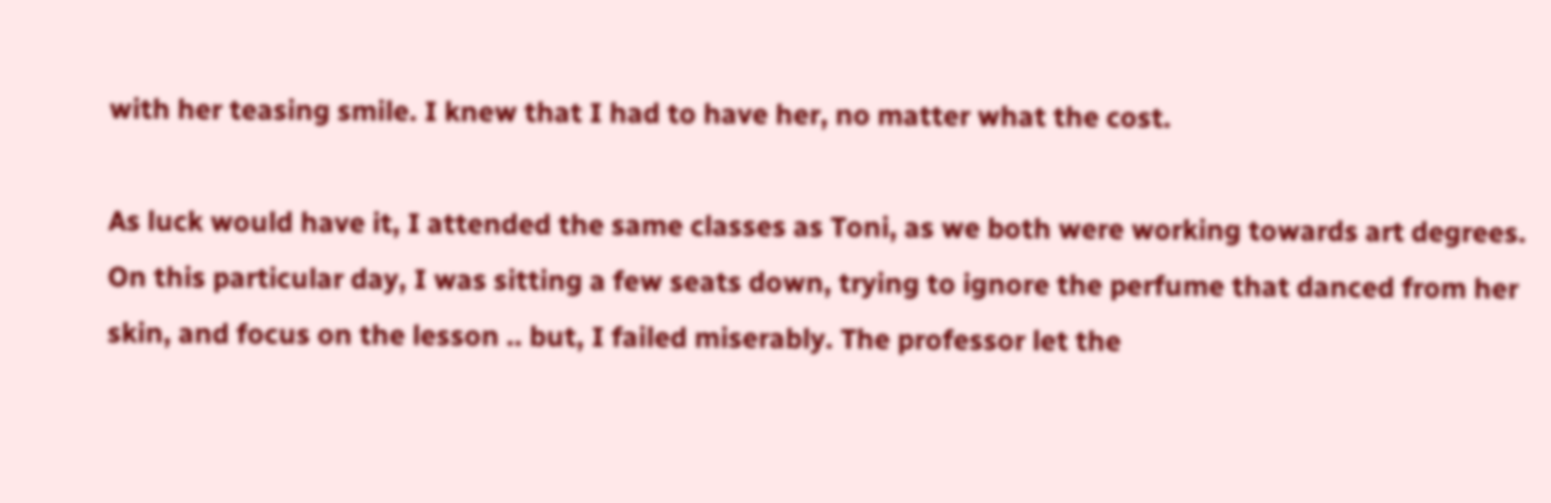with her teasing smile. I knew that I had to have her, no matter what the cost.

As luck would have it, I attended the same classes as Toni, as we both were working towards art degrees. On this particular day, I was sitting a few seats down, trying to ignore the perfume that danced from her skin, and focus on the lesson .. but, I failed miserably. The professor let the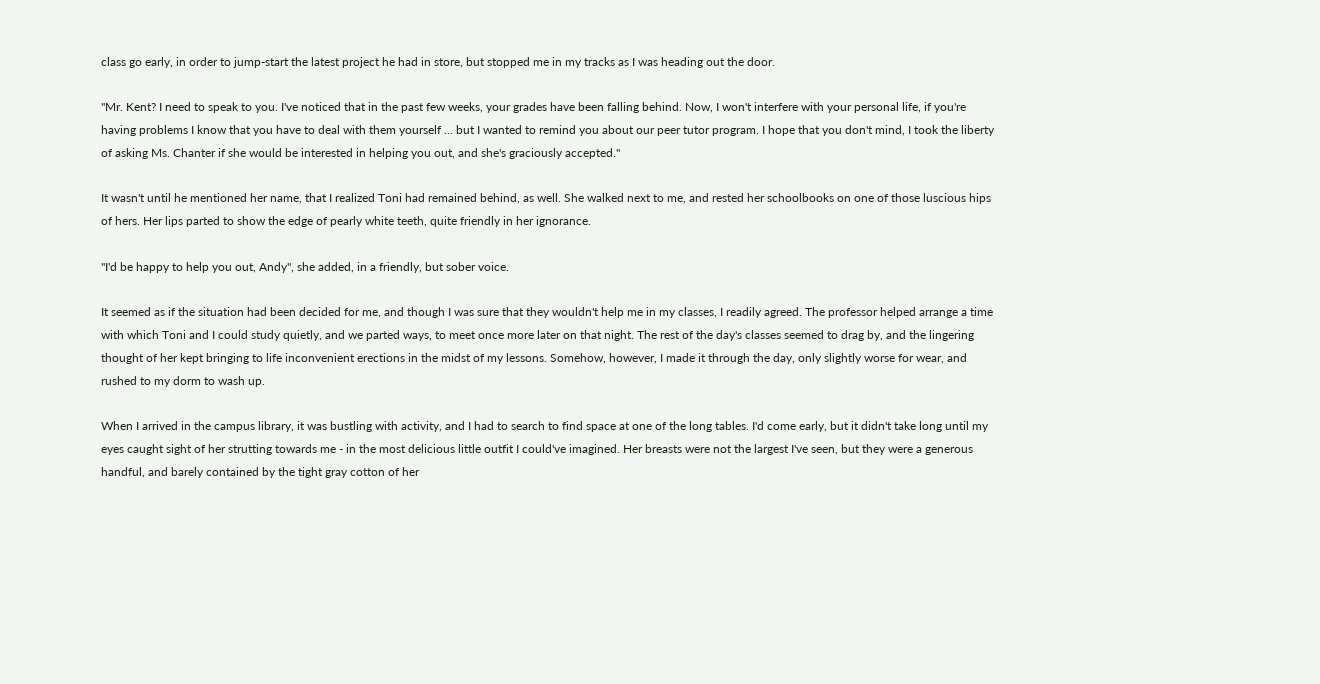class go early, in order to jump-start the latest project he had in store, but stopped me in my tracks as I was heading out the door.

"Mr. Kent? I need to speak to you. I've noticed that in the past few weeks, your grades have been falling behind. Now, I won't interfere with your personal life, if you're having problems I know that you have to deal with them yourself ... but I wanted to remind you about our peer tutor program. I hope that you don't mind, I took the liberty of asking Ms. Chanter if she would be interested in helping you out, and she's graciously accepted."

It wasn't until he mentioned her name, that I realized Toni had remained behind, as well. She walked next to me, and rested her schoolbooks on one of those luscious hips of hers. Her lips parted to show the edge of pearly white teeth, quite friendly in her ignorance.

"I'd be happy to help you out, Andy", she added, in a friendly, but sober voice.

It seemed as if the situation had been decided for me, and though I was sure that they wouldn't help me in my classes, I readily agreed. The professor helped arrange a time with which Toni and I could study quietly, and we parted ways, to meet once more later on that night. The rest of the day's classes seemed to drag by, and the lingering thought of her kept bringing to life inconvenient erections in the midst of my lessons. Somehow, however, I made it through the day, only slightly worse for wear, and rushed to my dorm to wash up.

When I arrived in the campus library, it was bustling with activity, and I had to search to find space at one of the long tables. I'd come early, but it didn't take long until my eyes caught sight of her strutting towards me - in the most delicious little outfit I could've imagined. Her breasts were not the largest I've seen, but they were a generous handful, and barely contained by the tight gray cotton of her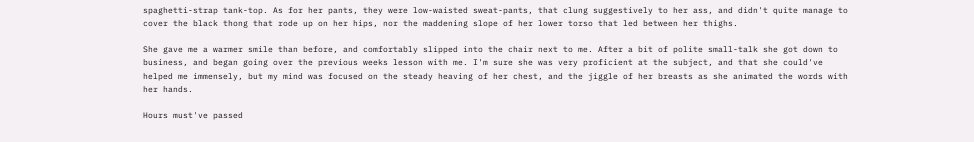spaghetti-strap tank-top. As for her pants, they were low-waisted sweat-pants, that clung suggestively to her ass, and didn't quite manage to cover the black thong that rode up on her hips, nor the maddening slope of her lower torso that led between her thighs.

She gave me a warmer smile than before, and comfortably slipped into the chair next to me. After a bit of polite small-talk she got down to business, and began going over the previous weeks lesson with me. I'm sure she was very proficient at the subject, and that she could've helped me immensely, but my mind was focused on the steady heaving of her chest, and the jiggle of her breasts as she animated the words with her hands.

Hours must've passed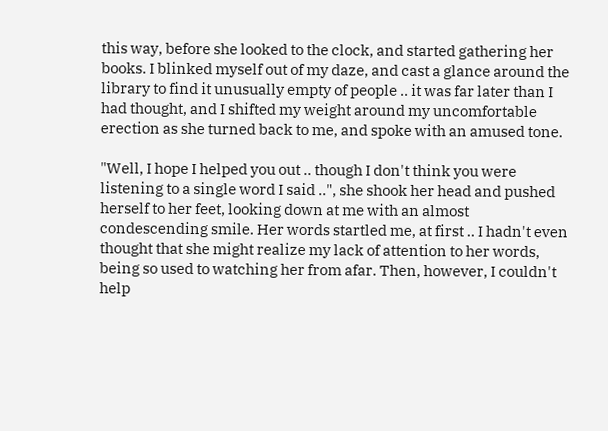this way, before she looked to the clock, and started gathering her books. I blinked myself out of my daze, and cast a glance around the library to find it unusually empty of people .. it was far later than I had thought, and I shifted my weight around my uncomfortable erection as she turned back to me, and spoke with an amused tone.

"Well, I hope I helped you out .. though I don't think you were listening to a single word I said ..", she shook her head and pushed herself to her feet, looking down at me with an almost condescending smile. Her words startled me, at first .. I hadn't even thought that she might realize my lack of attention to her words, being so used to watching her from afar. Then, however, I couldn't help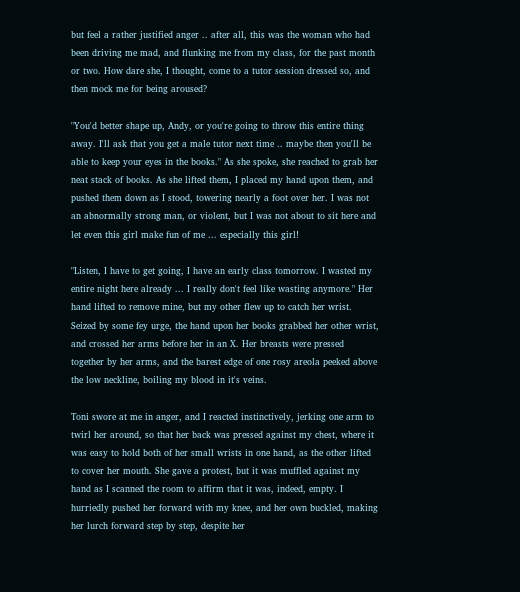but feel a rather justified anger .. after all, this was the woman who had been driving me mad, and flunking me from my class, for the past month or two. How dare she, I thought, come to a tutor session dressed so, and then mock me for being aroused?

"You'd better shape up, Andy, or you're going to throw this entire thing away. I'll ask that you get a male tutor next time .. maybe then you'll be able to keep your eyes in the books." As she spoke, she reached to grab her neat stack of books. As she lifted them, I placed my hand upon them, and pushed them down as I stood, towering nearly a foot over her. I was not an abnormally strong man, or violent, but I was not about to sit here and let even this girl make fun of me ... especially this girl!

"Listen, I have to get going, I have an early class tomorrow. I wasted my entire night here already ... I really don't feel like wasting anymore." Her hand lifted to remove mine, but my other flew up to catch her wrist. Seized by some fey urge, the hand upon her books grabbed her other wrist, and crossed her arms before her in an X. Her breasts were pressed together by her arms, and the barest edge of one rosy areola peeked above the low neckline, boiling my blood in it's veins.

Toni swore at me in anger, and I reacted instinctively, jerking one arm to twirl her around, so that her back was pressed against my chest, where it was easy to hold both of her small wrists in one hand, as the other lifted to cover her mouth. She gave a protest, but it was muffled against my hand as I scanned the room to affirm that it was, indeed, empty. I hurriedly pushed her forward with my knee, and her own buckled, making her lurch forward step by step, despite her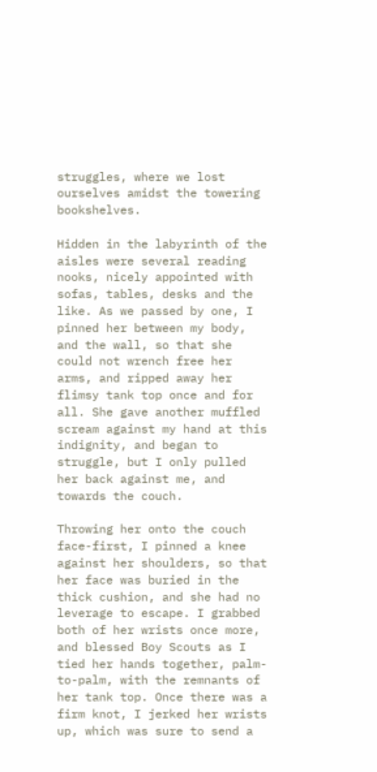struggles, where we lost ourselves amidst the towering bookshelves.

Hidden in the labyrinth of the aisles were several reading nooks, nicely appointed with sofas, tables, desks and the like. As we passed by one, I pinned her between my body, and the wall, so that she could not wrench free her arms, and ripped away her flimsy tank top once and for all. She gave another muffled scream against my hand at this indignity, and began to struggle, but I only pulled her back against me, and towards the couch.

Throwing her onto the couch face-first, I pinned a knee against her shoulders, so that her face was buried in the thick cushion, and she had no leverage to escape. I grabbed both of her wrists once more, and blessed Boy Scouts as I tied her hands together, palm-to-palm, with the remnants of her tank top. Once there was a firm knot, I jerked her wrists up, which was sure to send a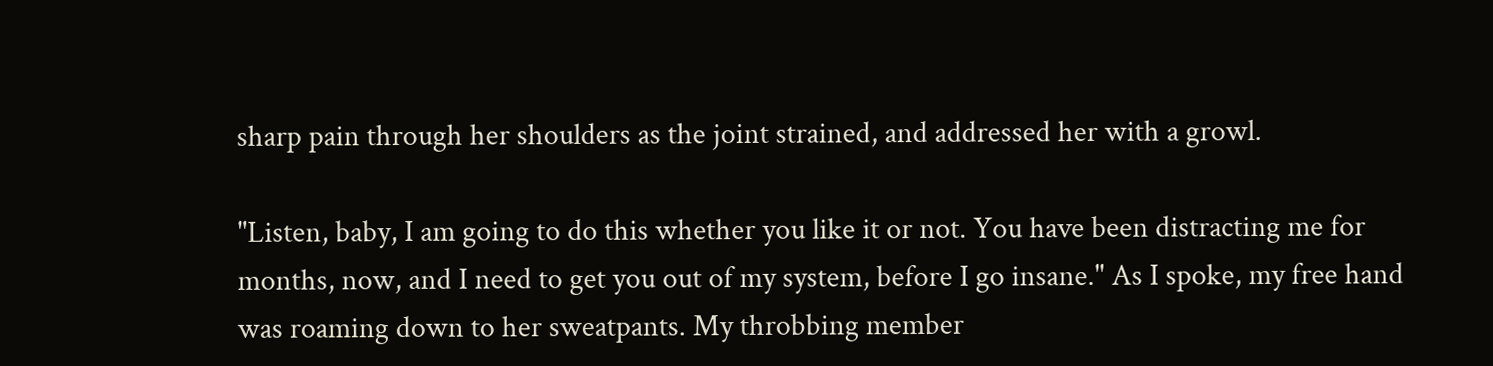sharp pain through her shoulders as the joint strained, and addressed her with a growl.

"Listen, baby, I am going to do this whether you like it or not. You have been distracting me for months, now, and I need to get you out of my system, before I go insane." As I spoke, my free hand was roaming down to her sweatpants. My throbbing member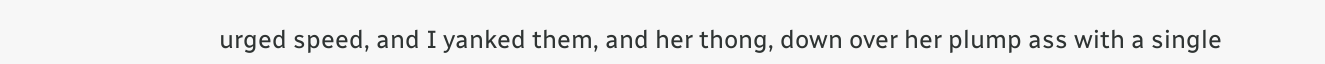urged speed, and I yanked them, and her thong, down over her plump ass with a single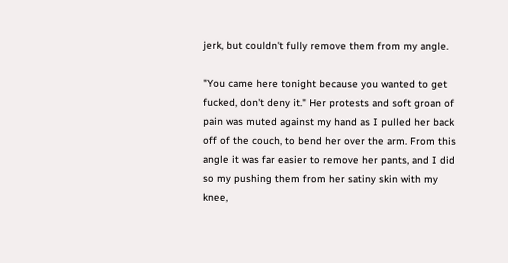jerk, but couldn't fully remove them from my angle.

"You came here tonight because you wanted to get fucked, don't deny it." Her protests and soft groan of pain was muted against my hand as I pulled her back off of the couch, to bend her over the arm. From this angle it was far easier to remove her pants, and I did so my pushing them from her satiny skin with my knee,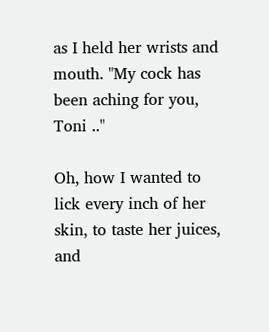as I held her wrists and mouth. "My cock has been aching for you, Toni .."

Oh, how I wanted to lick every inch of her skin, to taste her juices, and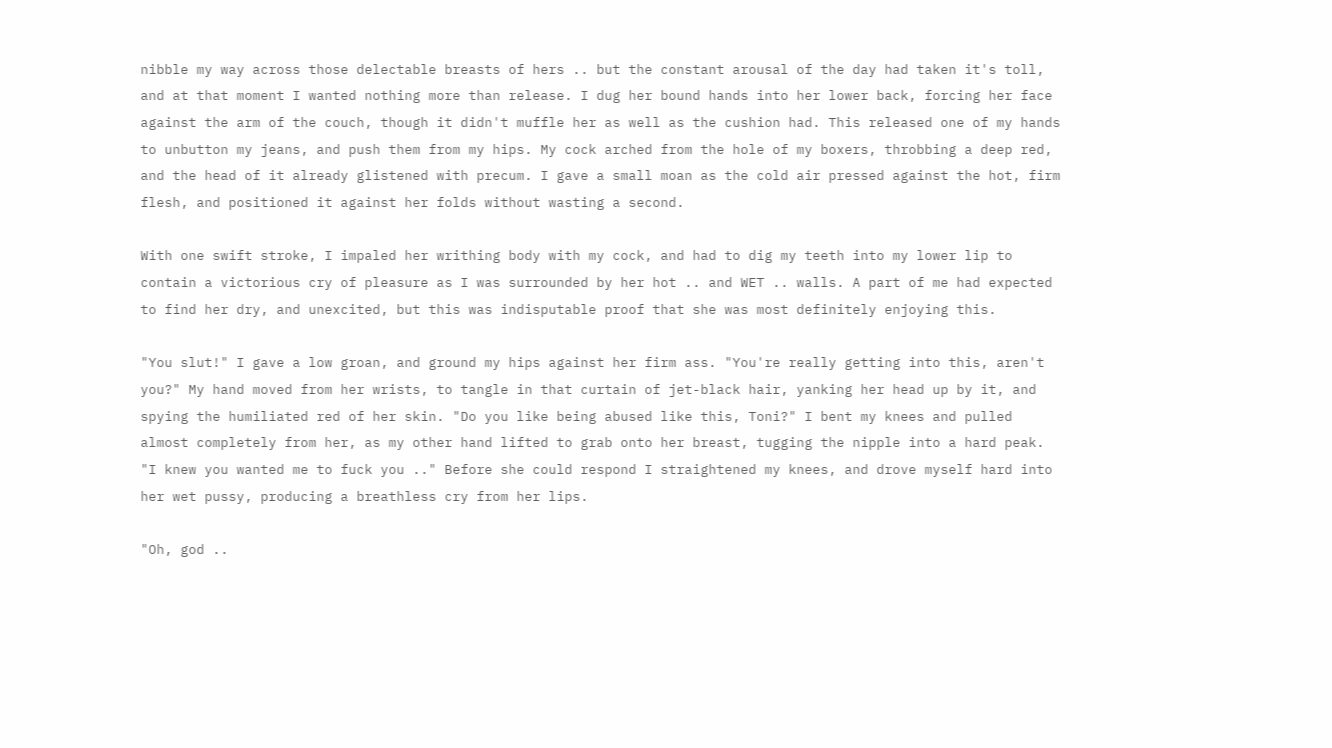nibble my way across those delectable breasts of hers .. but the constant arousal of the day had taken it's toll, and at that moment I wanted nothing more than release. I dug her bound hands into her lower back, forcing her face against the arm of the couch, though it didn't muffle her as well as the cushion had. This released one of my hands to unbutton my jeans, and push them from my hips. My cock arched from the hole of my boxers, throbbing a deep red, and the head of it already glistened with precum. I gave a small moan as the cold air pressed against the hot, firm flesh, and positioned it against her folds without wasting a second.

With one swift stroke, I impaled her writhing body with my cock, and had to dig my teeth into my lower lip to contain a victorious cry of pleasure as I was surrounded by her hot .. and WET .. walls. A part of me had expected to find her dry, and unexcited, but this was indisputable proof that she was most definitely enjoying this.

"You slut!" I gave a low groan, and ground my hips against her firm ass. "You're really getting into this, aren't you?" My hand moved from her wrists, to tangle in that curtain of jet-black hair, yanking her head up by it, and spying the humiliated red of her skin. "Do you like being abused like this, Toni?" I bent my knees and pulled almost completely from her, as my other hand lifted to grab onto her breast, tugging the nipple into a hard peak. "I knew you wanted me to fuck you .." Before she could respond I straightened my knees, and drove myself hard into her wet pussy, producing a breathless cry from her lips.

"Oh, god ..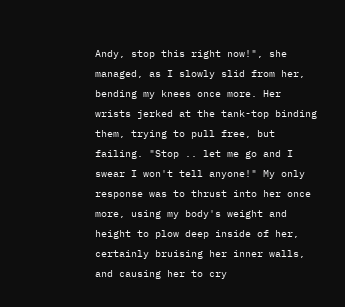Andy, stop this right now!", she managed, as I slowly slid from her, bending my knees once more. Her wrists jerked at the tank-top binding them, trying to pull free, but failing. "Stop .. let me go and I swear I won't tell anyone!" My only response was to thrust into her once more, using my body's weight and height to plow deep inside of her, certainly bruising her inner walls, and causing her to cry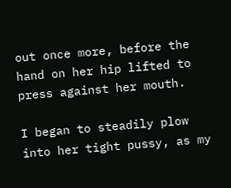out once more, before the hand on her hip lifted to press against her mouth.

I began to steadily plow into her tight pussy, as my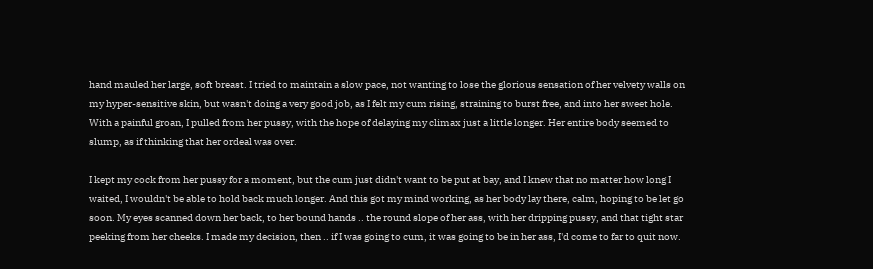hand mauled her large, soft breast. I tried to maintain a slow pace, not wanting to lose the glorious sensation of her velvety walls on my hyper-sensitive skin, but wasn't doing a very good job, as I felt my cum rising, straining to burst free, and into her sweet hole. With a painful groan, I pulled from her pussy, with the hope of delaying my climax just a little longer. Her entire body seemed to slump, as if thinking that her ordeal was over.

I kept my cock from her pussy for a moment, but the cum just didn't want to be put at bay, and I knew that no matter how long I waited, I wouldn't be able to hold back much longer. And this got my mind working, as her body lay there, calm, hoping to be let go soon. My eyes scanned down her back, to her bound hands .. the round slope of her ass, with her dripping pussy, and that tight star peeking from her cheeks. I made my decision, then .. if I was going to cum, it was going to be in her ass, I'd come to far to quit now.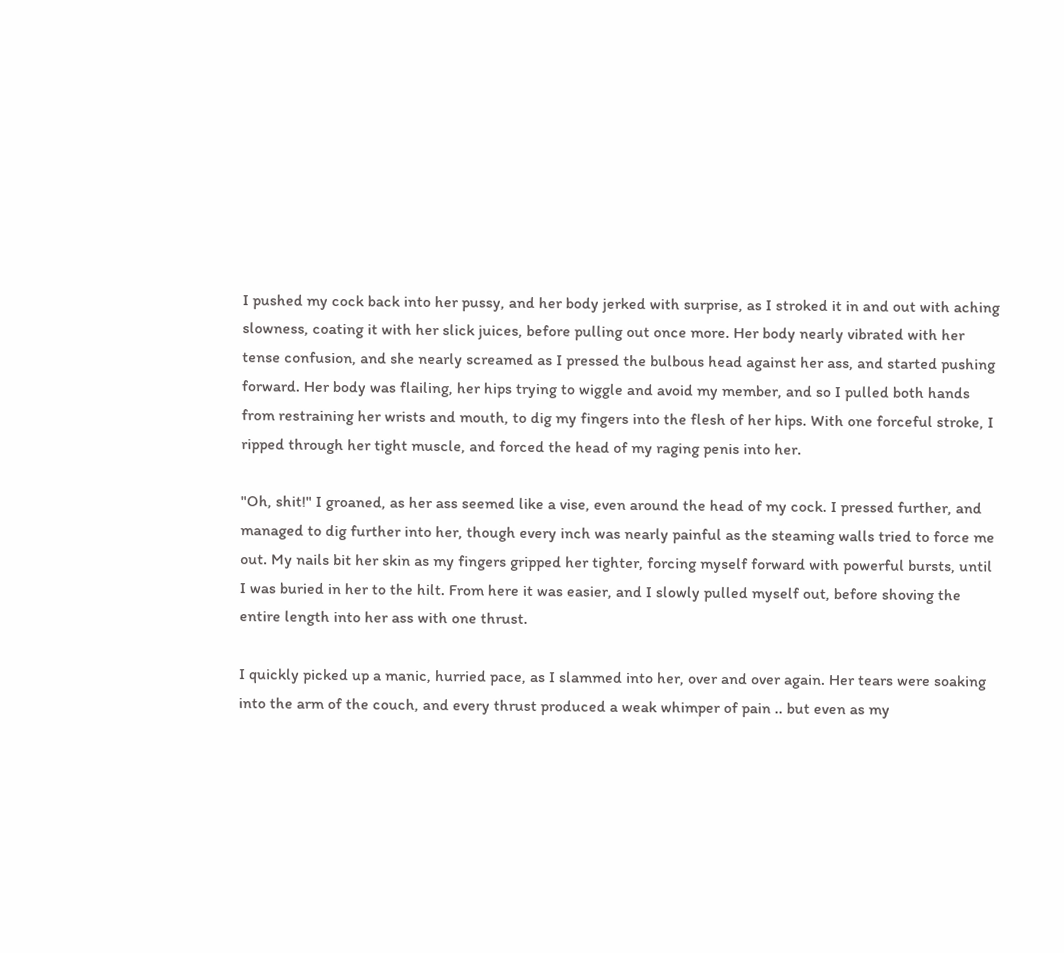I pushed my cock back into her pussy, and her body jerked with surprise, as I stroked it in and out with aching slowness, coating it with her slick juices, before pulling out once more. Her body nearly vibrated with her tense confusion, and she nearly screamed as I pressed the bulbous head against her ass, and started pushing forward. Her body was flailing, her hips trying to wiggle and avoid my member, and so I pulled both hands from restraining her wrists and mouth, to dig my fingers into the flesh of her hips. With one forceful stroke, I ripped through her tight muscle, and forced the head of my raging penis into her.

"Oh, shit!" I groaned, as her ass seemed like a vise, even around the head of my cock. I pressed further, and managed to dig further into her, though every inch was nearly painful as the steaming walls tried to force me out. My nails bit her skin as my fingers gripped her tighter, forcing myself forward with powerful bursts, until I was buried in her to the hilt. From here it was easier, and I slowly pulled myself out, before shoving the entire length into her ass with one thrust.

I quickly picked up a manic, hurried pace, as I slammed into her, over and over again. Her tears were soaking into the arm of the couch, and every thrust produced a weak whimper of pain .. but even as my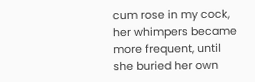cum rose in my cock, her whimpers became more frequent, until she buried her own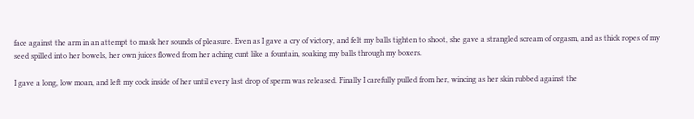face against the arm in an attempt to mask her sounds of pleasure. Even as I gave a cry of victory, and felt my balls tighten to shoot, she gave a strangled scream of orgasm, and as thick ropes of my seed spilled into her bowels, her own juices flowed from her aching cunt like a fountain, soaking my balls through my boxers.

I gave a long, low moan, and left my cock inside of her until every last drop of sperm was released. Finally I carefully pulled from her, wincing as her skin rubbed against the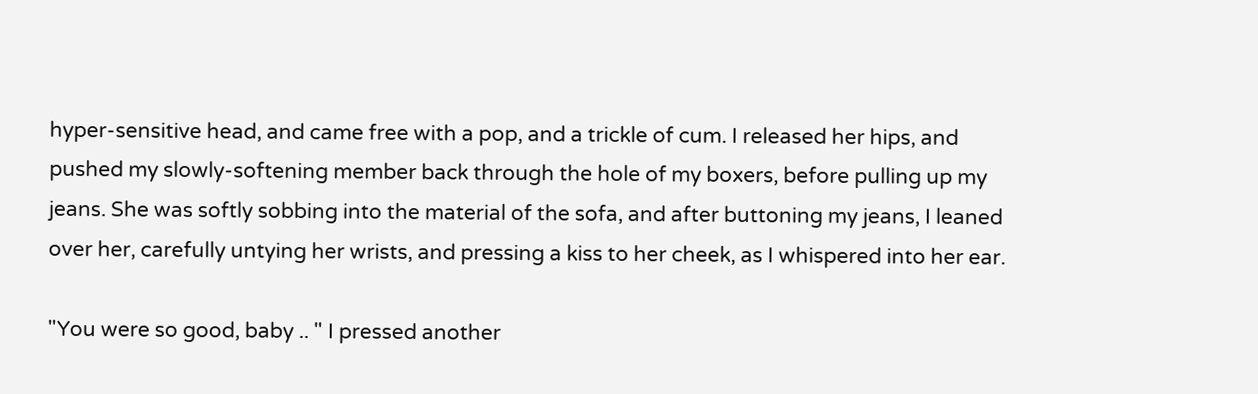hyper-sensitive head, and came free with a pop, and a trickle of cum. I released her hips, and pushed my slowly-softening member back through the hole of my boxers, before pulling up my jeans. She was softly sobbing into the material of the sofa, and after buttoning my jeans, I leaned over her, carefully untying her wrists, and pressing a kiss to her cheek, as I whispered into her ear.

"You were so good, baby .. " I pressed another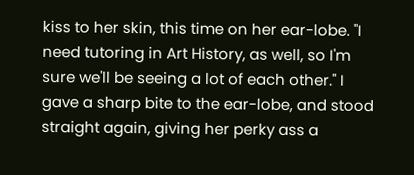kiss to her skin, this time on her ear-lobe. "I need tutoring in Art History, as well, so I'm sure we'll be seeing a lot of each other." I gave a sharp bite to the ear-lobe, and stood straight again, giving her perky ass a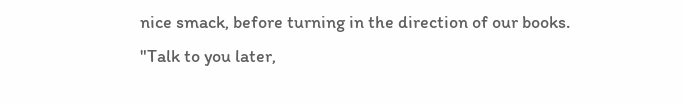nice smack, before turning in the direction of our books. "Talk to you later,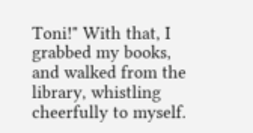Toni!" With that, I grabbed my books, and walked from the library, whistling cheerfully to myself.